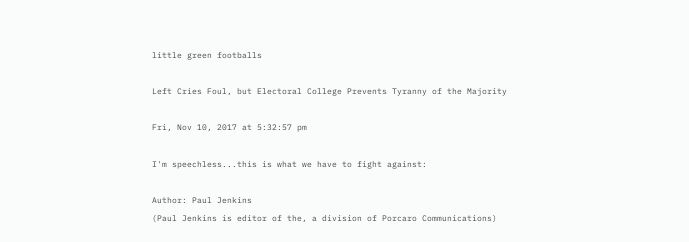little green footballs

Left Cries Foul, but Electoral College Prevents Tyranny of the Majority

Fri, Nov 10, 2017 at 5:32:57 pm

I'm speechless...this is what we have to fight against:

Author: Paul Jenkins
(Paul Jenkins is editor of the, a division of Porcaro Communications)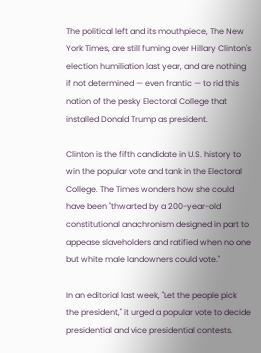The political left and its mouthpiece, The New York Times, are still fuming over Hillary Clinton's election humiliation last year, and are nothing if not determined — even frantic — to rid this nation of the pesky Electoral College that installed Donald Trump as president.

Clinton is the fifth candidate in U.S. history to win the popular vote and tank in the Electoral College. The Times wonders how she could have been "thwarted by a 200-year-old constitutional anachronism designed in part to appease slaveholders and ratified when no one but white male landowners could vote."

In an editorial last week, "Let the people pick the president," it urged a popular vote to decide presidential and vice presidential contests.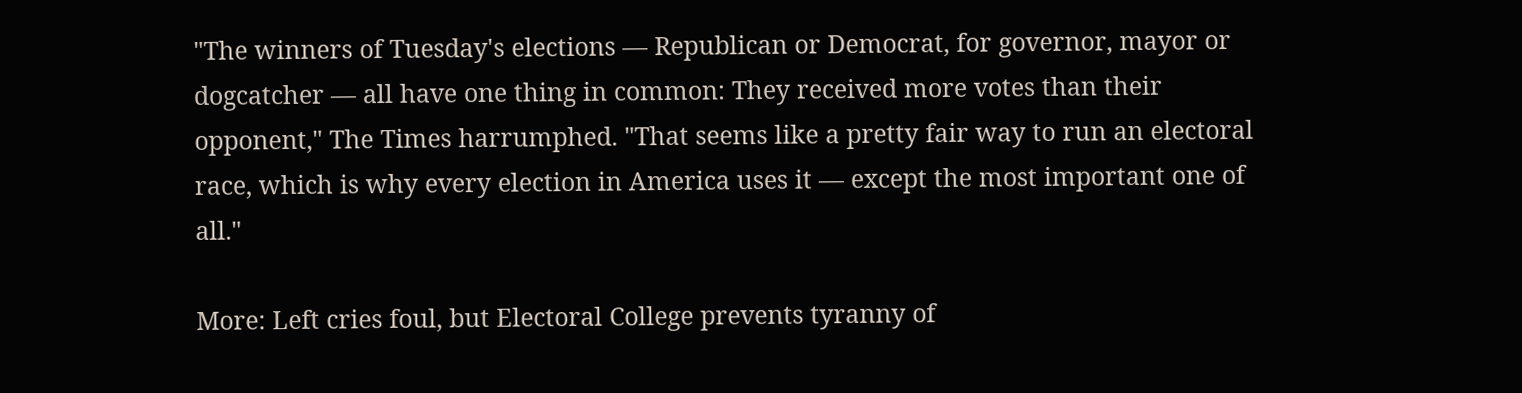"The winners of Tuesday's elections — Republican or Democrat, for governor, mayor or dogcatcher — all have one thing in common: They received more votes than their opponent," The Times harrumphed. "That seems like a pretty fair way to run an electoral race, which is why every election in America uses it — except the most important one of all."

More: Left cries foul, but Electoral College prevents tyranny of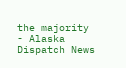the majority - Alaska Dispatch News